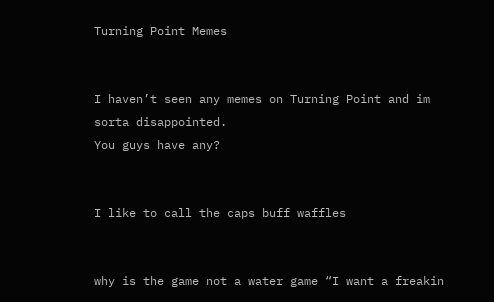Turning Point Memes


I haven’t seen any memes on Turning Point and im sorta disappointed.
You guys have any?


I like to call the caps buff waffles


why is the game not a water game “I want a freakin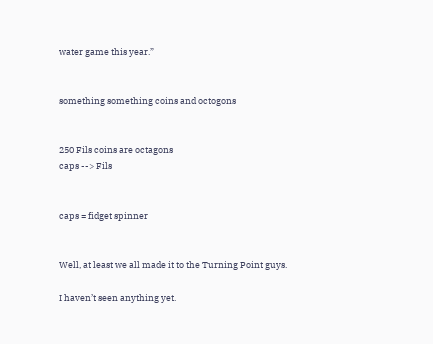water game this year.”


something something coins and octogons


250 Fils coins are octagons
caps --> Fils


caps = fidget spinner


Well, at least we all made it to the Turning Point guys.

I haven’t seen anything yet.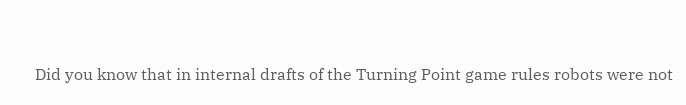Did you know that in internal drafts of the Turning Point game rules robots were not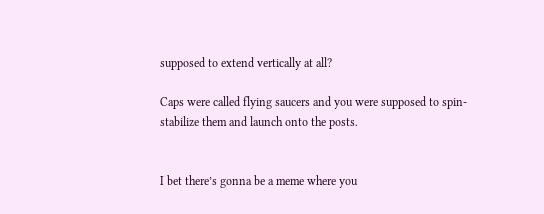supposed to extend vertically at all?

Caps were called flying saucers and you were supposed to spin-stabilize them and launch onto the posts.


I bet there’s gonna be a meme where you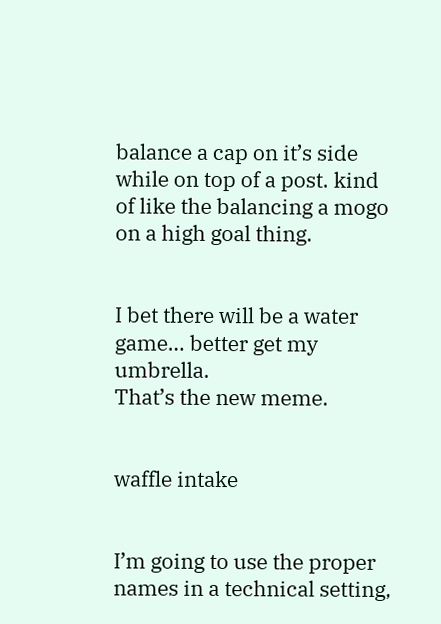balance a cap on it’s side while on top of a post. kind of like the balancing a mogo on a high goal thing.


I bet there will be a water game… better get my umbrella.
That’s the new meme.


waffle intake


I’m going to use the proper names in a technical setting,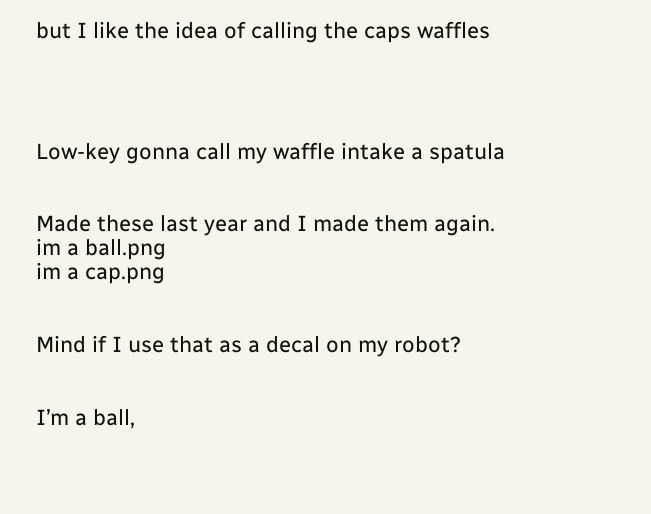but I like the idea of calling the caps waffles




Low-key gonna call my waffle intake a spatula


Made these last year and I made them again.
im a ball.png
im a cap.png


Mind if I use that as a decal on my robot?


I’m a ball,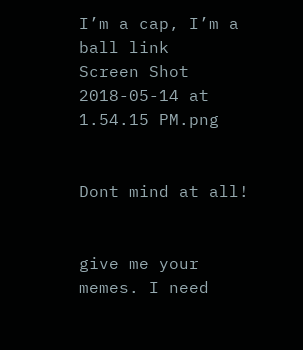I’m a cap, I’m a ball link
Screen Shot 2018-05-14 at 1.54.15 PM.png


Dont mind at all!


give me your memes. I need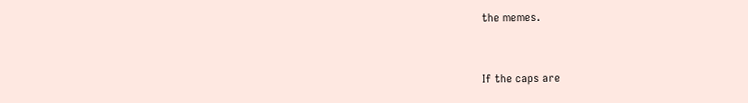the memes.


If the caps are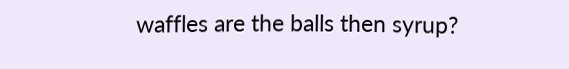waffles are the balls then syrup?